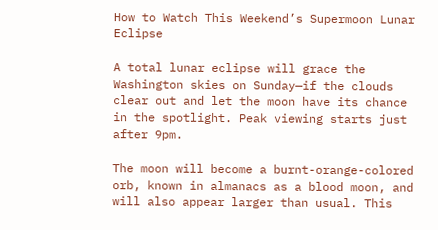How to Watch This Weekend’s Supermoon Lunar Eclipse

A total lunar eclipse will grace the Washington skies on Sunday—if the clouds clear out and let the moon have its chance in the spotlight. Peak viewing starts just after 9pm.

The moon will become a burnt-orange-colored orb, known in almanacs as a blood moon, and will also appear larger than usual. This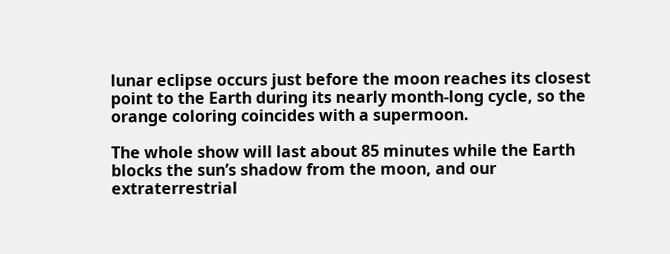lunar eclipse occurs just before the moon reaches its closest point to the Earth during its nearly month-long cycle, so the orange coloring coincides with a supermoon.

The whole show will last about 85 minutes while the Earth blocks the sun’s shadow from the moon, and our extraterrestrial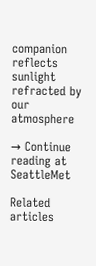companion reflects sunlight refracted by our atmosphere

→ Continue reading at SeattleMet

Related articles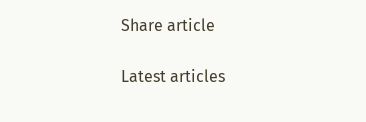Share article

Latest articles